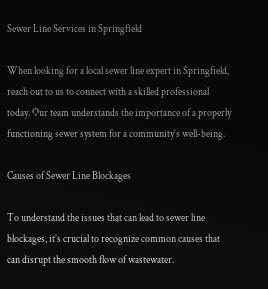Sewer Line Services in Springfield

When looking for a local sewer line expert in Springfield, reach out to us to connect with a skilled professional today. Our team understands the importance of a properly functioning sewer system for a community’s well-being.

Causes of Sewer Line Blockages

To understand the issues that can lead to sewer line blockages, it’s crucial to recognize common causes that can disrupt the smooth flow of wastewater.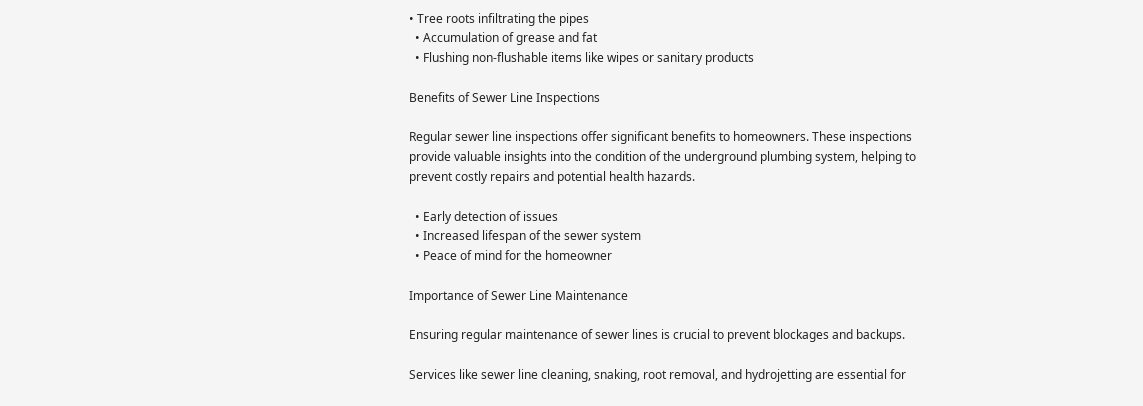• Tree roots infiltrating the pipes
  • Accumulation of grease and fat
  • Flushing non-flushable items like wipes or sanitary products

Benefits of Sewer Line Inspections

Regular sewer line inspections offer significant benefits to homeowners. These inspections provide valuable insights into the condition of the underground plumbing system, helping to prevent costly repairs and potential health hazards.

  • Early detection of issues
  • Increased lifespan of the sewer system
  • Peace of mind for the homeowner

Importance of Sewer Line Maintenance

Ensuring regular maintenance of sewer lines is crucial to prevent blockages and backups.

Services like sewer line cleaning, snaking, root removal, and hydrojetting are essential for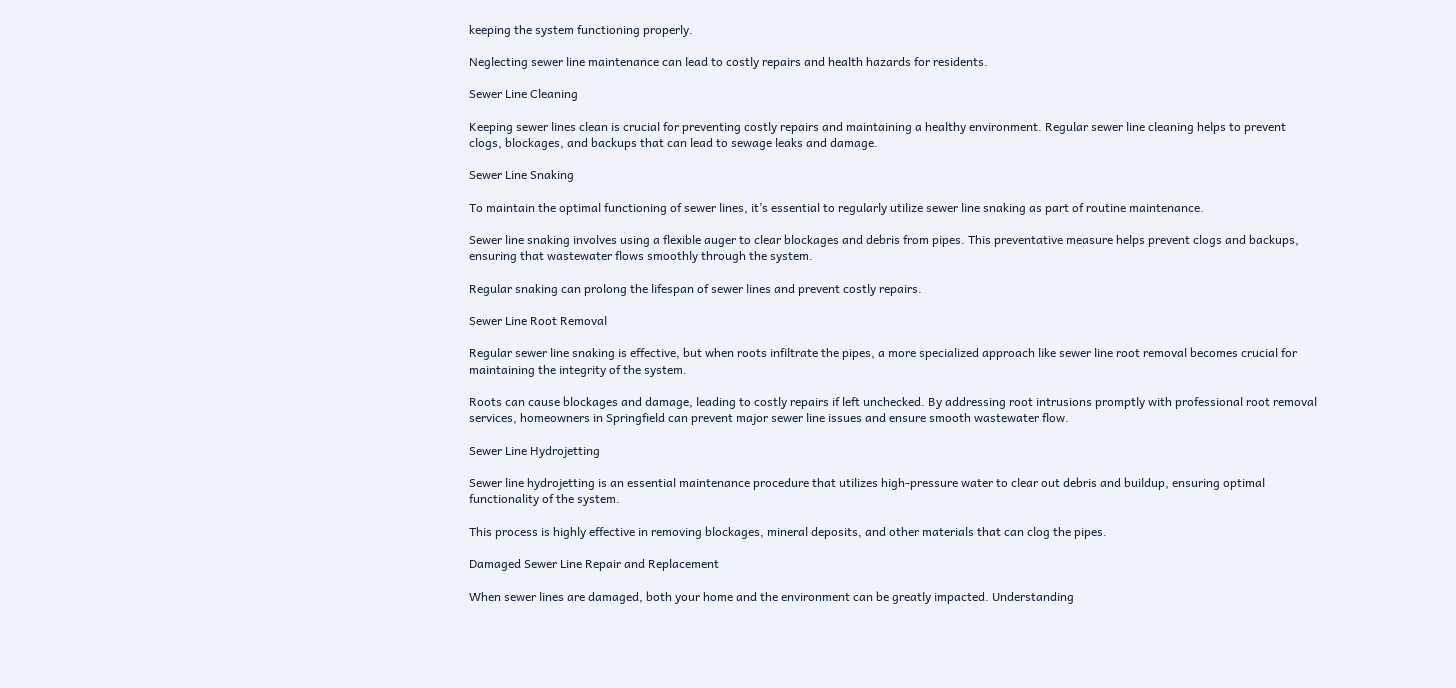keeping the system functioning properly.

Neglecting sewer line maintenance can lead to costly repairs and health hazards for residents.

Sewer Line Cleaning

Keeping sewer lines clean is crucial for preventing costly repairs and maintaining a healthy environment. Regular sewer line cleaning helps to prevent clogs, blockages, and backups that can lead to sewage leaks and damage.

Sewer Line Snaking

To maintain the optimal functioning of sewer lines, it’s essential to regularly utilize sewer line snaking as part of routine maintenance.

Sewer line snaking involves using a flexible auger to clear blockages and debris from pipes. This preventative measure helps prevent clogs and backups, ensuring that wastewater flows smoothly through the system.

Regular snaking can prolong the lifespan of sewer lines and prevent costly repairs.

Sewer Line Root Removal

Regular sewer line snaking is effective, but when roots infiltrate the pipes, a more specialized approach like sewer line root removal becomes crucial for maintaining the integrity of the system.

Roots can cause blockages and damage, leading to costly repairs if left unchecked. By addressing root intrusions promptly with professional root removal services, homeowners in Springfield can prevent major sewer line issues and ensure smooth wastewater flow.

Sewer Line Hydrojetting

Sewer line hydrojetting is an essential maintenance procedure that utilizes high-pressure water to clear out debris and buildup, ensuring optimal functionality of the system.

This process is highly effective in removing blockages, mineral deposits, and other materials that can clog the pipes.

Damaged Sewer Line Repair and Replacement

When sewer lines are damaged, both your home and the environment can be greatly impacted. Understanding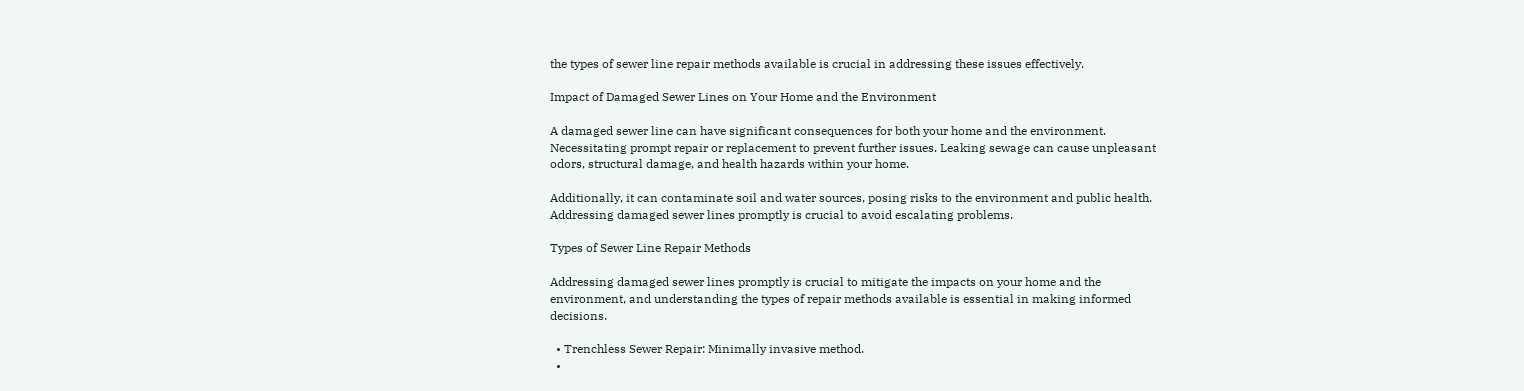the types of sewer line repair methods available is crucial in addressing these issues effectively.

Impact of Damaged Sewer Lines on Your Home and the Environment

A damaged sewer line can have significant consequences for both your home and the environment. Necessitating prompt repair or replacement to prevent further issues. Leaking sewage can cause unpleasant odors, structural damage, and health hazards within your home.

Additionally, it can contaminate soil and water sources, posing risks to the environment and public health. Addressing damaged sewer lines promptly is crucial to avoid escalating problems.

Types of Sewer Line Repair Methods

Addressing damaged sewer lines promptly is crucial to mitigate the impacts on your home and the environment, and understanding the types of repair methods available is essential in making informed decisions.

  • Trenchless Sewer Repair: Minimally invasive method.
  •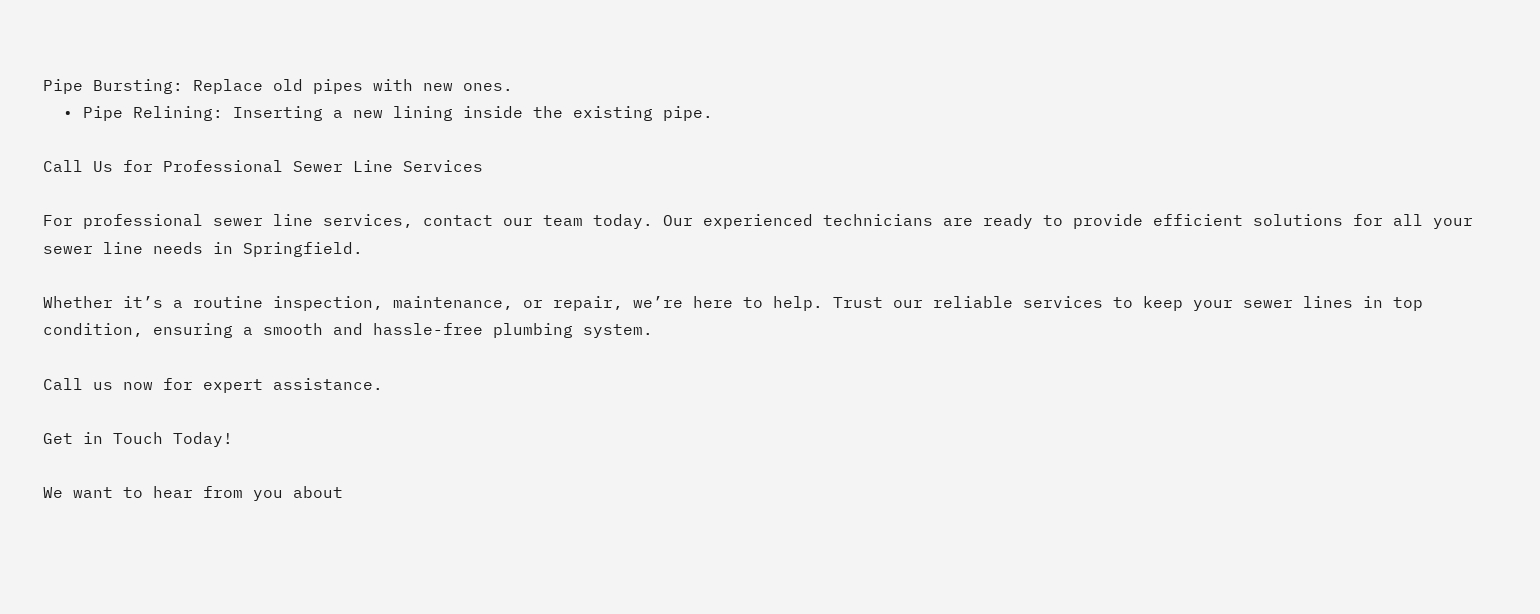Pipe Bursting: Replace old pipes with new ones.
  • Pipe Relining: Inserting a new lining inside the existing pipe.

Call Us for Professional Sewer Line Services

For professional sewer line services, contact our team today. Our experienced technicians are ready to provide efficient solutions for all your sewer line needs in Springfield.

Whether it’s a routine inspection, maintenance, or repair, we’re here to help. Trust our reliable services to keep your sewer lines in top condition, ensuring a smooth and hassle-free plumbing system.

Call us now for expert assistance.

Get in Touch Today!

We want to hear from you about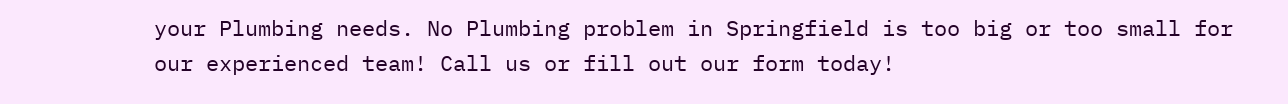your Plumbing needs. No Plumbing problem in Springfield is too big or too small for our experienced team! Call us or fill out our form today!